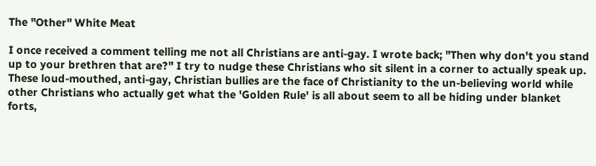The "Other" White Meat

I once received a comment telling me not all Christians are anti-gay. I wrote back; "Then why don't you stand up to your brethren that are?" I try to nudge these Christians who sit silent in a corner to actually speak up. These loud-mouthed, anti-gay, Christian bullies are the face of Christianity to the un-believing world while other Christians who actually get what the 'Golden Rule' is all about seem to all be hiding under blanket forts,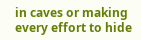in caves or making every effort to hide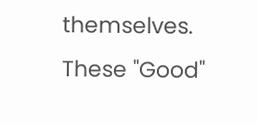themselves. These "Good"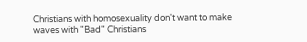Christians with homosexuality don't want to make waves with "Bad" Christians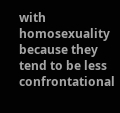with homosexuality because they tend to be less confrontational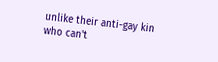unlike their anti-gay kin who can't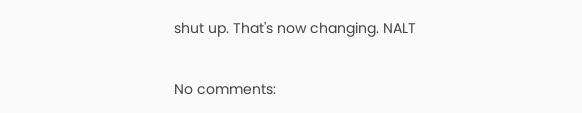shut up. That's now changing. NALT

No comments: